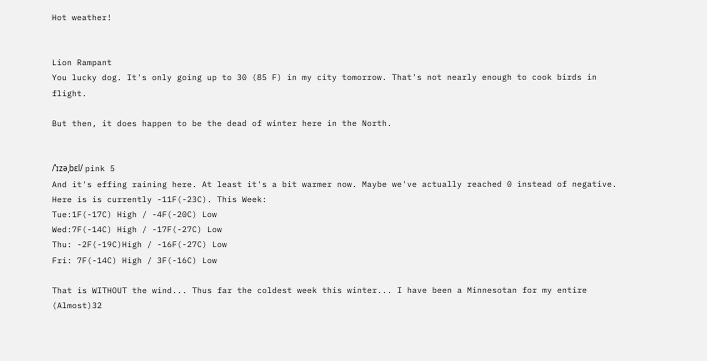Hot weather!


Lion Rampant
You lucky dog. It's only going up to 30 (85 F) in my city tomorrow. That's not nearly enough to cook birds in flight.

But then, it does happen to be the dead of winter here in the North.


/ˈɪzəˌbɛl/ pink 5
And it's effing raining here. At least it's a bit warmer now. Maybe we've actually reached 0 instead of negative.
Here is is currently -11F(-23C). This Week:
Tue:1F(-17C) High / -4F(-20C) Low
Wed:7F(-14C) High / -17F(-27C) Low
Thu: -2F(-19C)High / -16F(-27C) Low
Fri: 7F(-14C) High / 3F(-16C) Low

That is WITHOUT the wind... Thus far the coldest week this winter... I have been a Minnesotan for my entire (Almost)32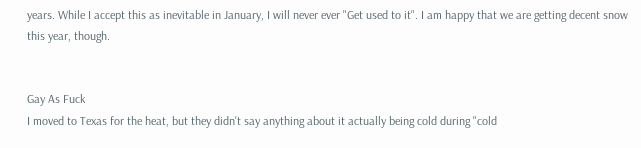years. While I accept this as inevitable in January, I will never ever "Get used to it". I am happy that we are getting decent snow this year, though.


Gay As Fuck
I moved to Texas for the heat, but they didn't say anything about it actually being cold during "cold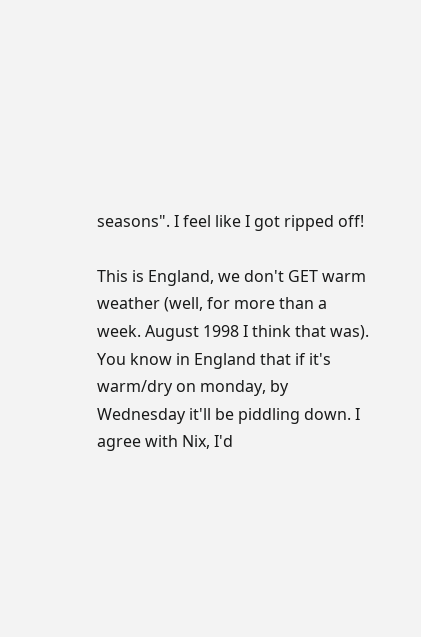seasons". I feel like I got ripped off!

This is England, we don't GET warm weather (well, for more than a week. August 1998 I think that was). You know in England that if it's warm/dry on monday, by Wednesday it'll be piddling down. I agree with Nix, I'd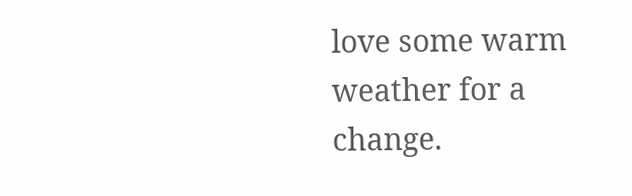love some warm weather for a change.